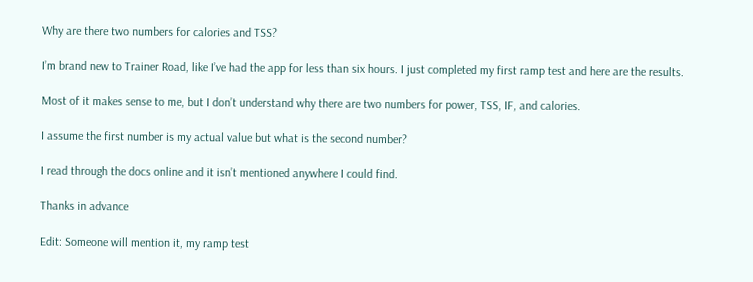Why are there two numbers for calories and TSS?

I’m brand new to Trainer Road, like I’ve had the app for less than six hours. I just completed my first ramp test and here are the results.

Most of it makes sense to me, but I don’t understand why there are two numbers for power, TSS, IF, and calories.

I assume the first number is my actual value but what is the second number?

I read through the docs online and it isn’t mentioned anywhere I could find.

Thanks in advance

Edit: Someone will mention it, my ramp test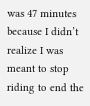was 47 minutes because I didn’t realize I was meant to stop riding to end the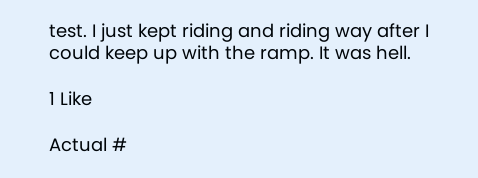test. I just kept riding and riding way after I could keep up with the ramp. It was hell.

1 Like

Actual #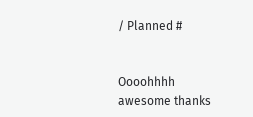/ Planned #


Oooohhhh awesome thanks